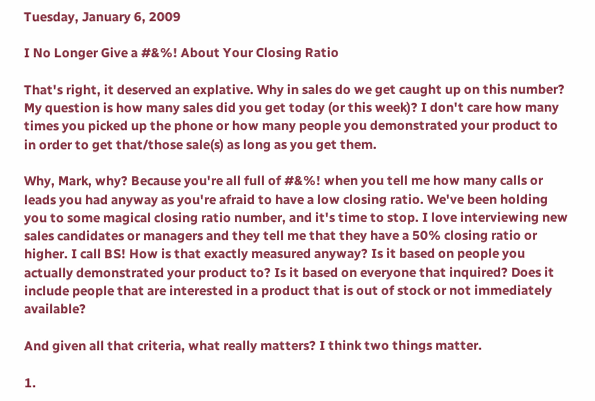Tuesday, January 6, 2009

I No Longer Give a #&%! About Your Closing Ratio

That's right, it deserved an explative. Why in sales do we get caught up on this number? My question is how many sales did you get today (or this week)? I don't care how many times you picked up the phone or how many people you demonstrated your product to in order to get that/those sale(s) as long as you get them.

Why, Mark, why? Because you're all full of #&%! when you tell me how many calls or leads you had anyway as you're afraid to have a low closing ratio. We've been holding you to some magical closing ratio number, and it's time to stop. I love interviewing new sales candidates or managers and they tell me that they have a 50% closing ratio or higher. I call BS! How is that exactly measured anyway? Is it based on people you actually demonstrated your product to? Is it based on everyone that inquired? Does it include people that are interested in a product that is out of stock or not immediately available?

And given all that criteria, what really matters? I think two things matter.

1.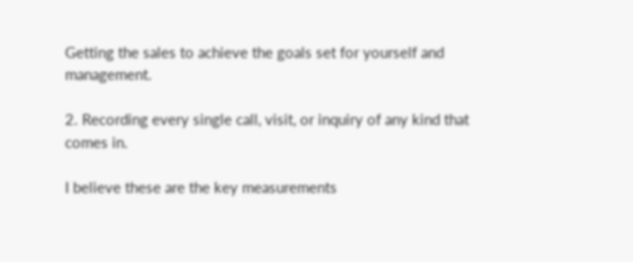Getting the sales to achieve the goals set for yourself and management.

2. Recording every single call, visit, or inquiry of any kind that comes in.

I believe these are the key measurements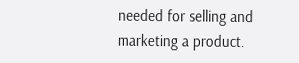needed for selling and marketing a product.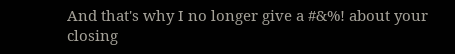And that's why I no longer give a #&%! about your closing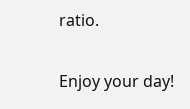ratio.

Enjoy your day!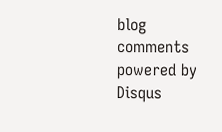blog comments powered by Disqus